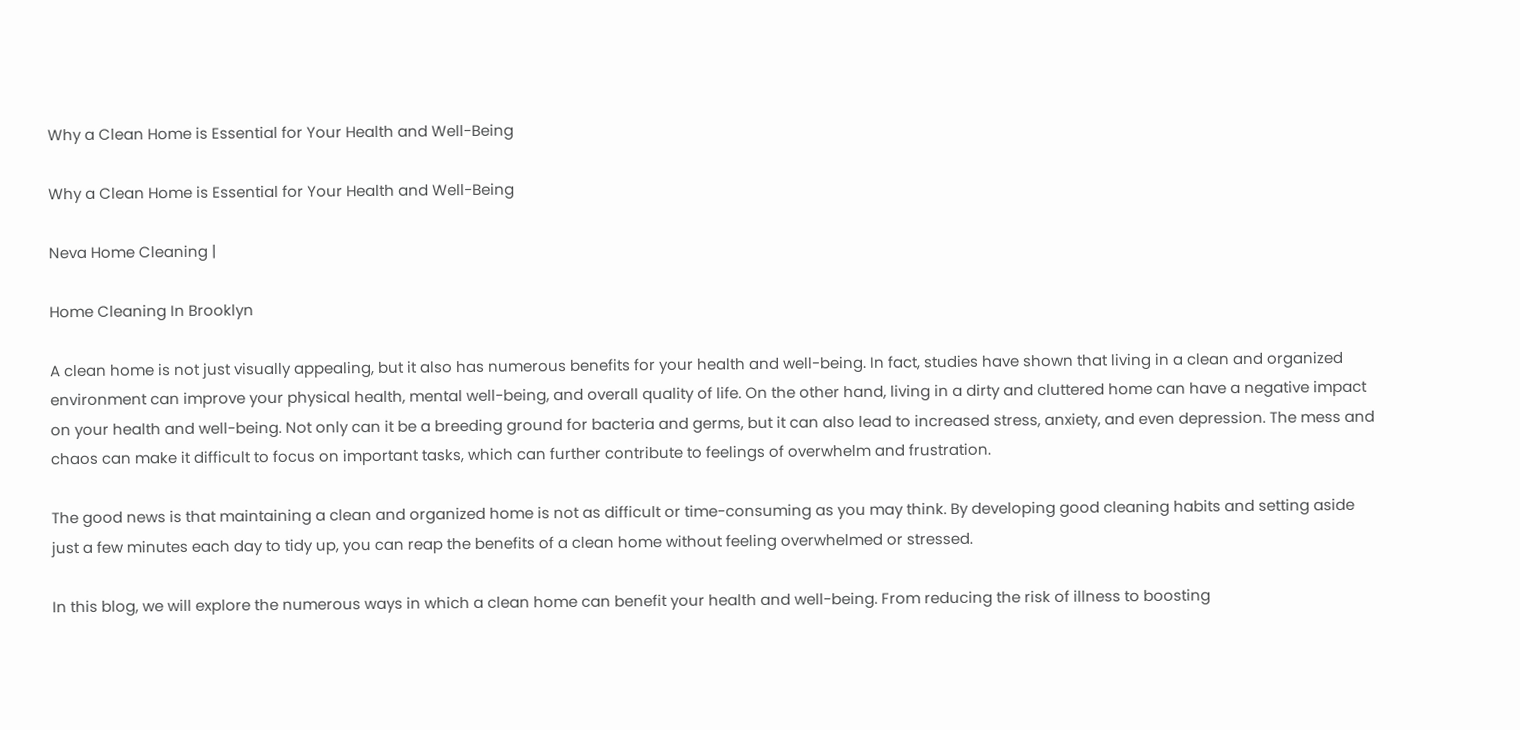Why a Clean Home is Essential for Your Health and Well-Being

Why a Clean Home is Essential for Your Health and Well-Being

Neva Home Cleaning |

Home Cleaning In Brooklyn

A clean home is not just visually appealing, but it also has numerous benefits for your health and well-being. In fact, studies have shown that living in a clean and organized environment can improve your physical health, mental well-being, and overall quality of life. On the other hand, living in a dirty and cluttered home can have a negative impact on your health and well-being. Not only can it be a breeding ground for bacteria and germs, but it can also lead to increased stress, anxiety, and even depression. The mess and chaos can make it difficult to focus on important tasks, which can further contribute to feelings of overwhelm and frustration.

The good news is that maintaining a clean and organized home is not as difficult or time-consuming as you may think. By developing good cleaning habits and setting aside just a few minutes each day to tidy up, you can reap the benefits of a clean home without feeling overwhelmed or stressed.

In this blog, we will explore the numerous ways in which a clean home can benefit your health and well-being. From reducing the risk of illness to boosting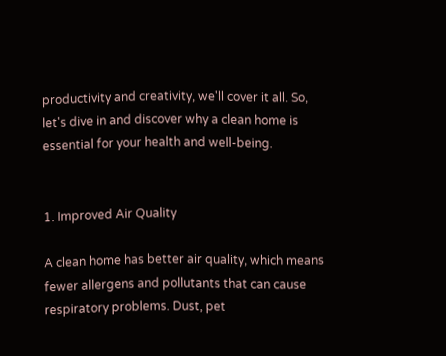productivity and creativity, we'll cover it all. So, let's dive in and discover why a clean home is essential for your health and well-being.


1. Improved Air Quality

A clean home has better air quality, which means fewer allergens and pollutants that can cause respiratory problems. Dust, pet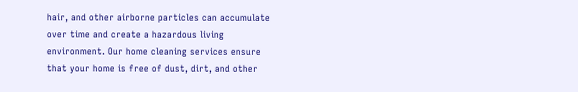hair, and other airborne particles can accumulate over time and create a hazardous living environment. Our home cleaning services ensure that your home is free of dust, dirt, and other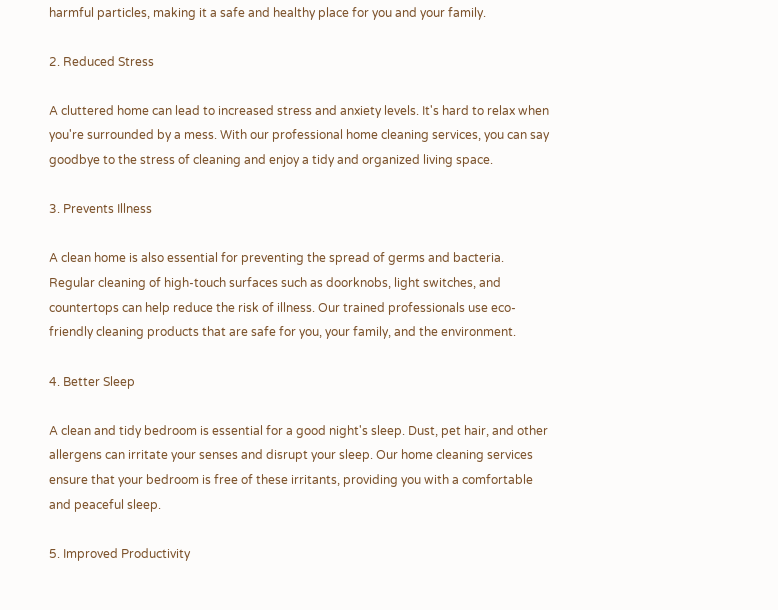harmful particles, making it a safe and healthy place for you and your family.

2. Reduced Stress

A cluttered home can lead to increased stress and anxiety levels. It's hard to relax when you're surrounded by a mess. With our professional home cleaning services, you can say goodbye to the stress of cleaning and enjoy a tidy and organized living space.

3. Prevents Illness

A clean home is also essential for preventing the spread of germs and bacteria. Regular cleaning of high-touch surfaces such as doorknobs, light switches, and countertops can help reduce the risk of illness. Our trained professionals use eco-friendly cleaning products that are safe for you, your family, and the environment.

4. Better Sleep

A clean and tidy bedroom is essential for a good night's sleep. Dust, pet hair, and other allergens can irritate your senses and disrupt your sleep. Our home cleaning services ensure that your bedroom is free of these irritants, providing you with a comfortable and peaceful sleep.

5. Improved Productivity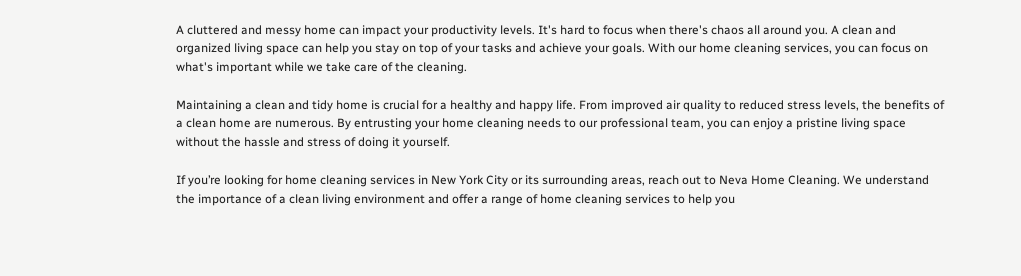A cluttered and messy home can impact your productivity levels. It's hard to focus when there's chaos all around you. A clean and organized living space can help you stay on top of your tasks and achieve your goals. With our home cleaning services, you can focus on what's important while we take care of the cleaning.

Maintaining a clean and tidy home is crucial for a healthy and happy life. From improved air quality to reduced stress levels, the benefits of a clean home are numerous. By entrusting your home cleaning needs to our professional team, you can enjoy a pristine living space without the hassle and stress of doing it yourself.

If you’re looking for home cleaning services in New York City or its surrounding areas, reach out to Neva Home Cleaning. We understand the importance of a clean living environment and offer a range of home cleaning services to help you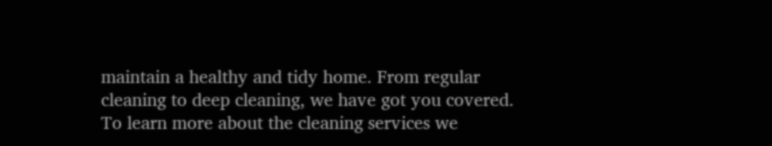maintain a healthy and tidy home. From regular cleaning to deep cleaning, we have got you covered.
To learn more about the cleaning services we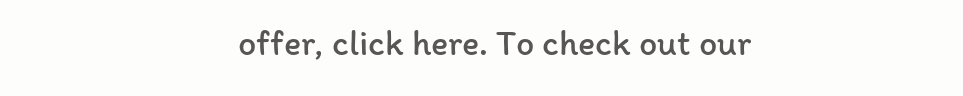offer, click here. To check out our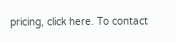pricing, click here. To contact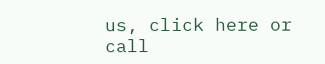us, click here or call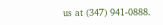us at (347) 941-0888.